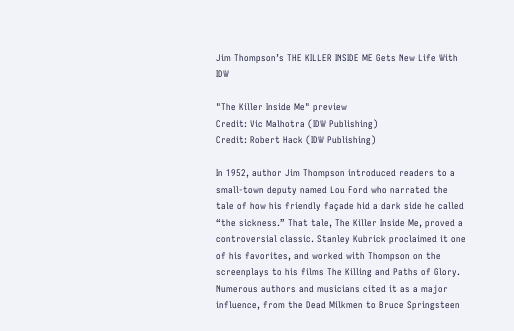Jim Thompson’s THE KILLER INSIDE ME Gets New Life With IDW

"The Killer Inside Me" preview
Credit: Vic Malhotra (IDW Publishing)
Credit: Robert Hack (IDW Publishing)

In 1952, author Jim Thompson introduced readers to a small-town deputy named Lou Ford who narrated the tale of how his friendly façade hid a dark side he called “the sickness.” That tale, The Killer Inside Me, proved a controversial classic. Stanley Kubrick proclaimed it one of his favorites, and worked with Thompson on the screenplays to his films The Killing and Paths of Glory. Numerous authors and musicians cited it as a major influence, from the Dead Milkmen to Bruce Springsteen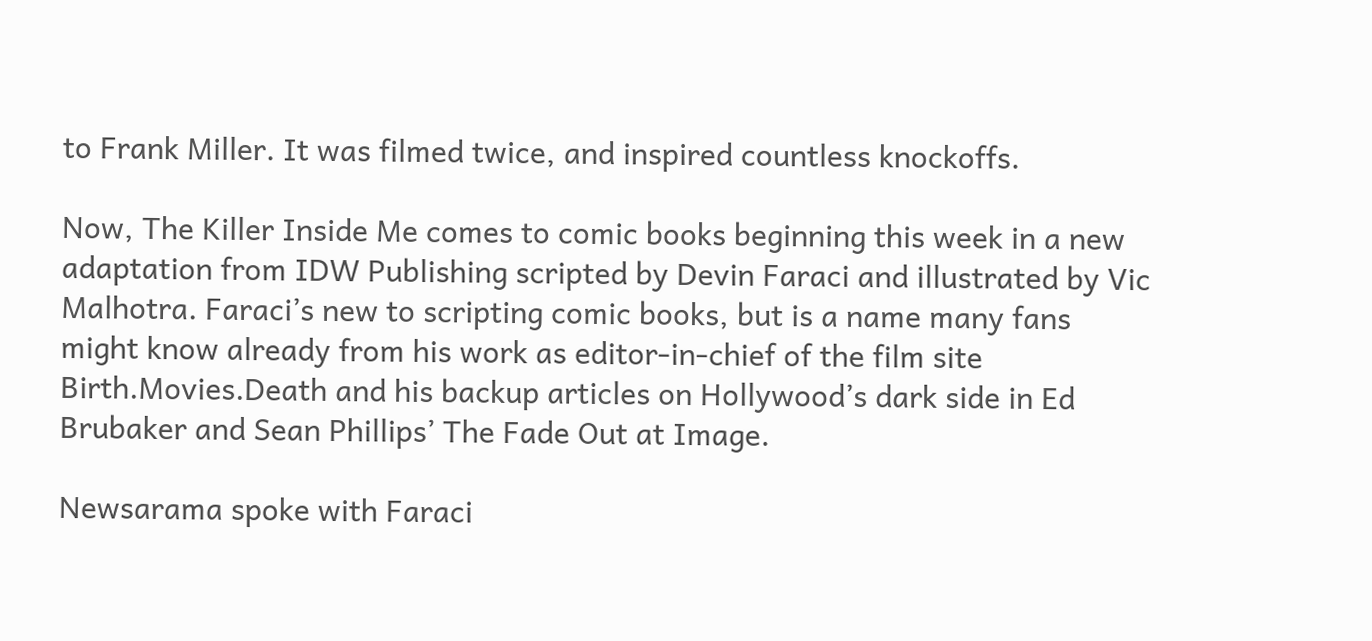to Frank Miller. It was filmed twice, and inspired countless knockoffs.

Now, The Killer Inside Me comes to comic books beginning this week in a new adaptation from IDW Publishing scripted by Devin Faraci and illustrated by Vic Malhotra. Faraci’s new to scripting comic books, but is a name many fans might know already from his work as editor-in-chief of the film site Birth.Movies.Death and his backup articles on Hollywood’s dark side in Ed Brubaker and Sean Phillips’ The Fade Out at Image.

Newsarama spoke with Faraci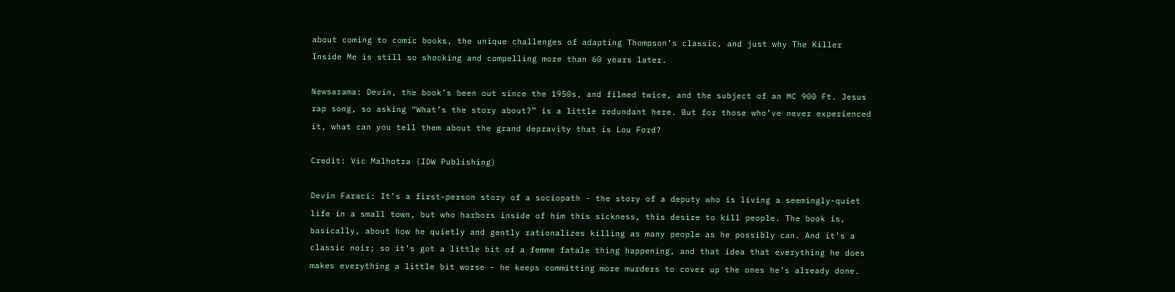about coming to comic books, the unique challenges of adapting Thompson’s classic, and just why The Killer Inside Me is still so shocking and compelling more than 60 years later.

Newsarama: Devin, the book’s been out since the 1950s, and filmed twice, and the subject of an MC 900 Ft. Jesus rap song, so asking “What’s the story about?” is a little redundant here. But for those who’ve never experienced it, what can you tell them about the grand depravity that is Lou Ford?

Credit: Vic Malhotra (IDW Publishing)

Devin Faraci: It’s a first-person story of a sociopath - the story of a deputy who is living a seemingly-quiet life in a small town, but who harbors inside of him this sickness, this desire to kill people. The book is, basically, about how he quietly and gently rationalizes killing as many people as he possibly can. And it’s a classic noir; so it’s got a little bit of a femme fatale thing happening, and that idea that everything he does makes everything a little bit worse - he keeps committing more murders to cover up the ones he’s already done.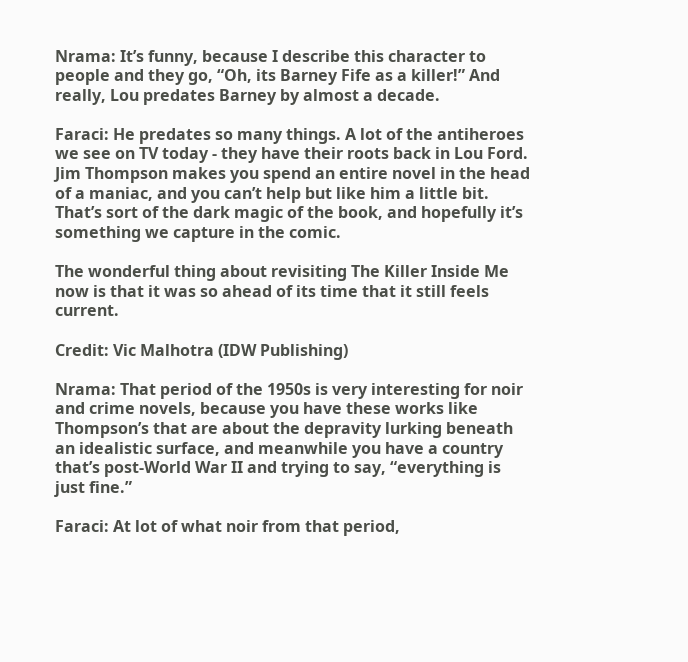Nrama: It’s funny, because I describe this character to people and they go, “Oh, its Barney Fife as a killer!” And really, Lou predates Barney by almost a decade.

Faraci: He predates so many things. A lot of the antiheroes we see on TV today - they have their roots back in Lou Ford. Jim Thompson makes you spend an entire novel in the head of a maniac, and you can’t help but like him a little bit. That’s sort of the dark magic of the book, and hopefully it’s something we capture in the comic.

The wonderful thing about revisiting The Killer Inside Me now is that it was so ahead of its time that it still feels current.

Credit: Vic Malhotra (IDW Publishing)

Nrama: That period of the 1950s is very interesting for noir and crime novels, because you have these works like Thompson’s that are about the depravity lurking beneath an idealistic surface, and meanwhile you have a country that’s post-World War II and trying to say, “everything is just fine.”

Faraci: At lot of what noir from that period,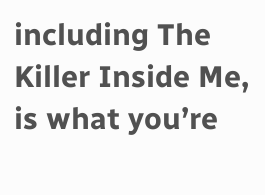including The Killer Inside Me, is what you’re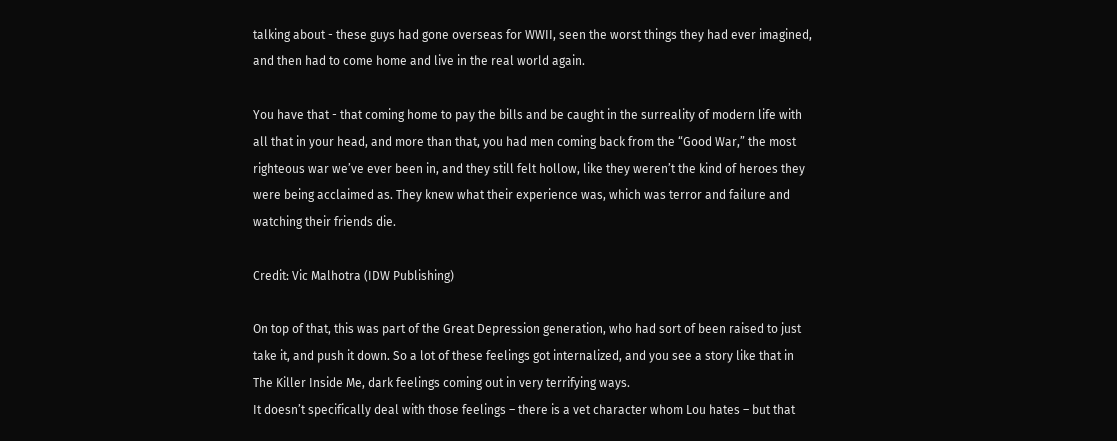talking about - these guys had gone overseas for WWII, seen the worst things they had ever imagined, and then had to come home and live in the real world again.

You have that - that coming home to pay the bills and be caught in the surreality of modern life with all that in your head, and more than that, you had men coming back from the “Good War,” the most righteous war we’ve ever been in, and they still felt hollow, like they weren’t the kind of heroes they were being acclaimed as. They knew what their experience was, which was terror and failure and watching their friends die.

Credit: Vic Malhotra (IDW Publishing)

On top of that, this was part of the Great Depression generation, who had sort of been raised to just take it, and push it down. So a lot of these feelings got internalized, and you see a story like that in The Killer Inside Me, dark feelings coming out in very terrifying ways.
It doesn’t specifically deal with those feelings – there is a vet character whom Lou hates – but that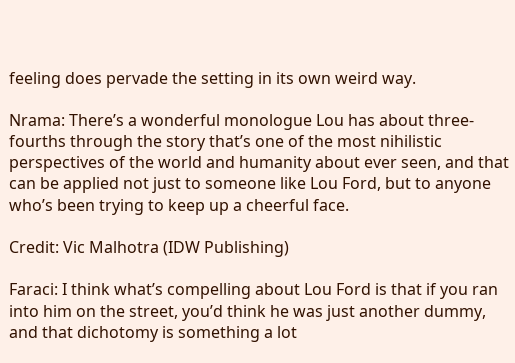feeling does pervade the setting in its own weird way.

Nrama: There’s a wonderful monologue Lou has about three-fourths through the story that’s one of the most nihilistic perspectives of the world and humanity about ever seen, and that can be applied not just to someone like Lou Ford, but to anyone who’s been trying to keep up a cheerful face.

Credit: Vic Malhotra (IDW Publishing)

Faraci: I think what’s compelling about Lou Ford is that if you ran into him on the street, you’d think he was just another dummy, and that dichotomy is something a lot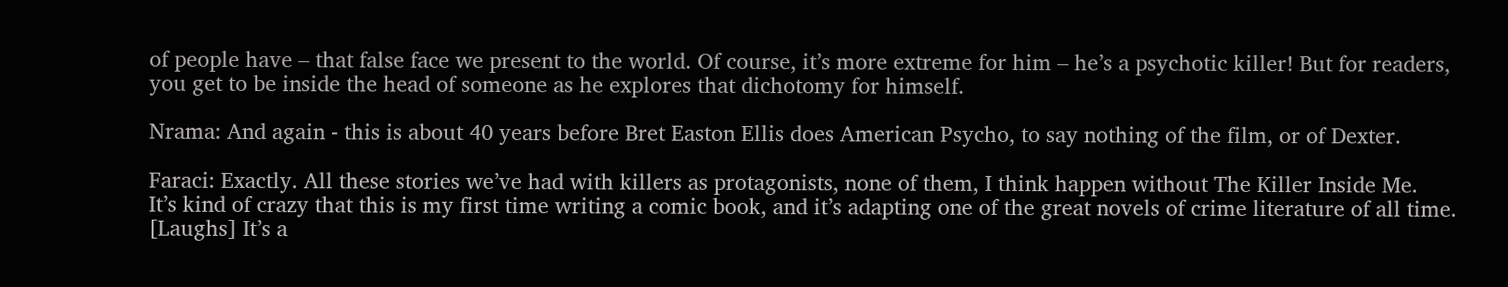of people have – that false face we present to the world. Of course, it’s more extreme for him – he’s a psychotic killer! But for readers, you get to be inside the head of someone as he explores that dichotomy for himself.

Nrama: And again - this is about 40 years before Bret Easton Ellis does American Psycho, to say nothing of the film, or of Dexter.

Faraci: Exactly. All these stories we’ve had with killers as protagonists, none of them, I think happen without The Killer Inside Me.
It’s kind of crazy that this is my first time writing a comic book, and it’s adapting one of the great novels of crime literature of all time. [Laughs] It’s a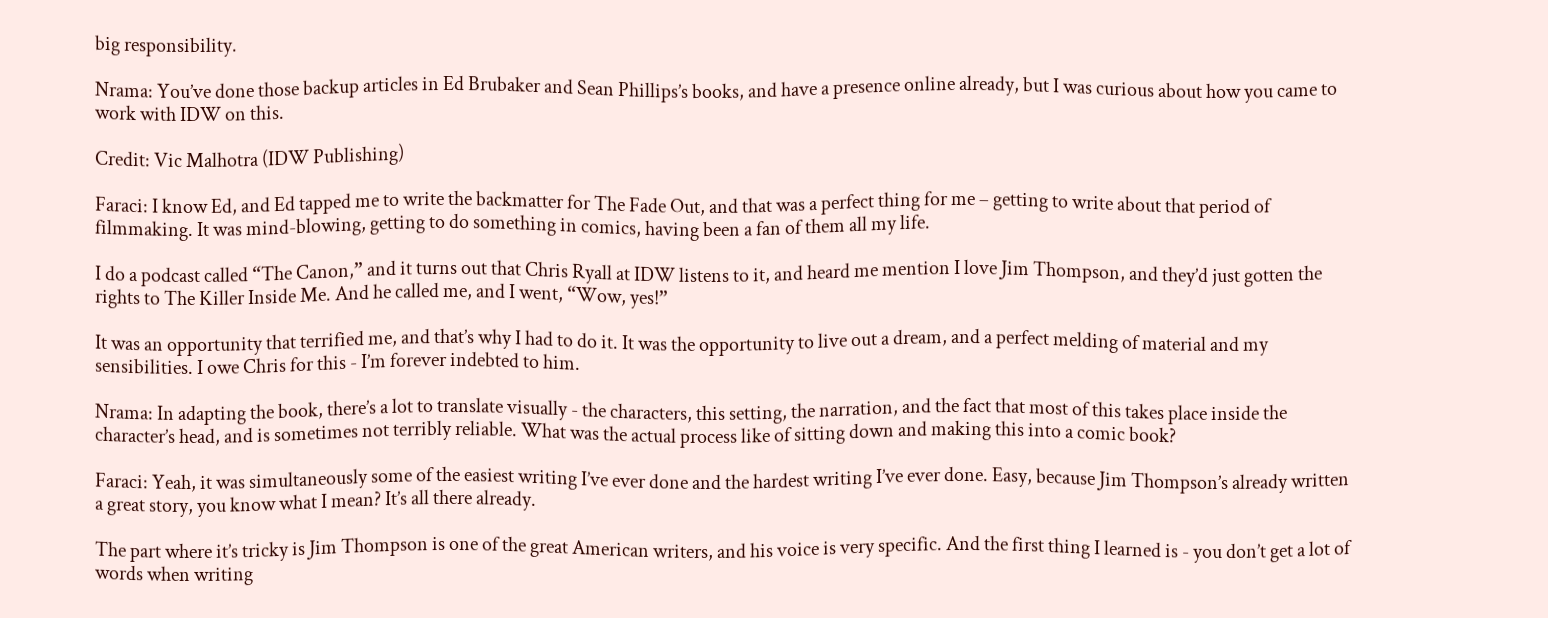big responsibility.

Nrama: You’ve done those backup articles in Ed Brubaker and Sean Phillips’s books, and have a presence online already, but I was curious about how you came to work with IDW on this.

Credit: Vic Malhotra (IDW Publishing)

Faraci: I know Ed, and Ed tapped me to write the backmatter for The Fade Out, and that was a perfect thing for me – getting to write about that period of filmmaking. It was mind-blowing, getting to do something in comics, having been a fan of them all my life.

I do a podcast called “The Canon,” and it turns out that Chris Ryall at IDW listens to it, and heard me mention I love Jim Thompson, and they’d just gotten the rights to The Killer Inside Me. And he called me, and I went, “Wow, yes!”

It was an opportunity that terrified me, and that’s why I had to do it. It was the opportunity to live out a dream, and a perfect melding of material and my sensibilities. I owe Chris for this - I’m forever indebted to him.

Nrama: In adapting the book, there’s a lot to translate visually - the characters, this setting, the narration, and the fact that most of this takes place inside the character’s head, and is sometimes not terribly reliable. What was the actual process like of sitting down and making this into a comic book?

Faraci: Yeah, it was simultaneously some of the easiest writing I’ve ever done and the hardest writing I’ve ever done. Easy, because Jim Thompson’s already written a great story, you know what I mean? It’s all there already.

The part where it’s tricky is Jim Thompson is one of the great American writers, and his voice is very specific. And the first thing I learned is - you don’t get a lot of words when writing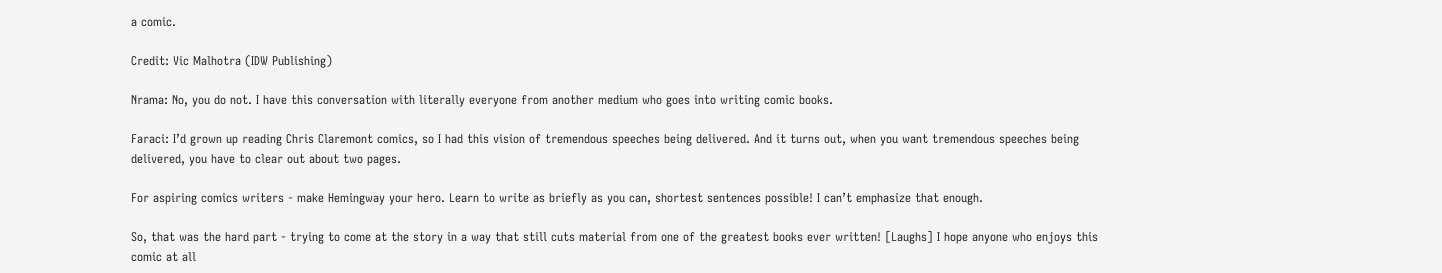a comic.

Credit: Vic Malhotra (IDW Publishing)

Nrama: No, you do not. I have this conversation with literally everyone from another medium who goes into writing comic books.

Faraci: I’d grown up reading Chris Claremont comics, so I had this vision of tremendous speeches being delivered. And it turns out, when you want tremendous speeches being delivered, you have to clear out about two pages.

For aspiring comics writers - make Hemingway your hero. Learn to write as briefly as you can, shortest sentences possible! I can’t emphasize that enough.

So, that was the hard part - trying to come at the story in a way that still cuts material from one of the greatest books ever written! [Laughs] I hope anyone who enjoys this comic at all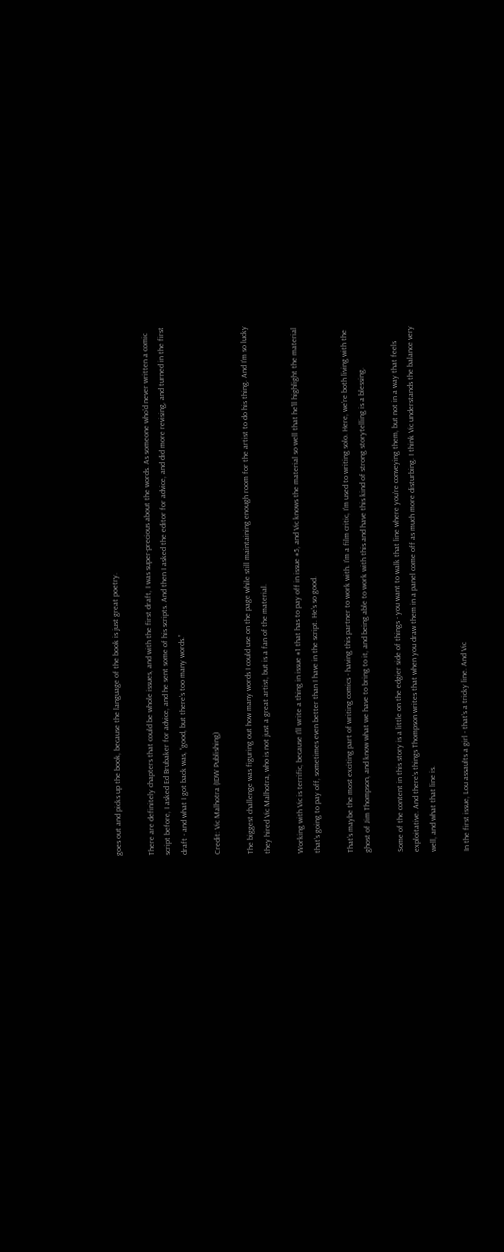goes out and picks up the book, because the language of the book is just great poetry.

There are definitely chapters that could be whole issues, and with the first draft, I was super-precious about the words. As someone who’d never written a comic script before, I asked Ed Brubaker for advice, and he sent some of his scripts. And then I asked the editor for advice, and did more revising, and turned in the first draft - and what I got back was, “good, but there’s too many words.”

Credit: Vic Malhotra (IDW Publishing)

The biggest challenge was figuring out how many words I could use on the page while still maintaining enough room for the artist to do his thing. And I’m so lucky they hired Vic Malhotra, who is not just a great artist, but is a fan of the material.

Working with Vic is terrific, because I’ll write a thing in issue #1 that has to pay off in issue #5, and Vic knows the material so well that he’ll highlight the material that’s going to pay off, sometimes even better than I have in the script. He’s so good.

That’s maybe the most exciting part of writing comics - having this partner to work with. I’m a film critic, I’m used to writing solo. Here, we’re both living with the ghost of Jim Thompson, and know what we have to bring to it, and being able to work with this and have this kind of strong storytelling is a blessing.

Some of the content in this story is a little on the edgier side of things - you want to walk that line where you’re conveying them, but not in a way that feels exploitative. And there’s things Thompson writes that when you draw them in a panel come off as much more disturbing. I think Vic understands the balance very well, and what that line is.

In the first issue, Lou assaults a girl - that’s a tricky line. And Vic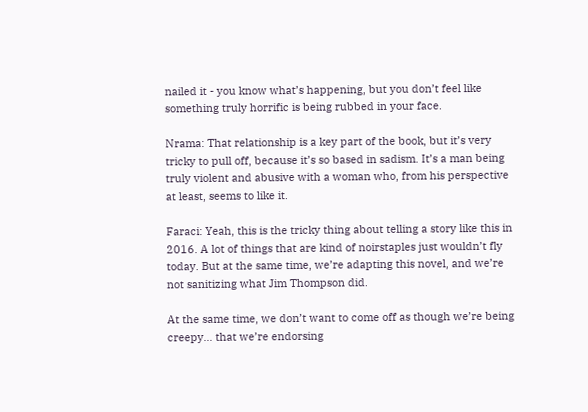nailed it - you know what’s happening, but you don’t feel like something truly horrific is being rubbed in your face.

Nrama: That relationship is a key part of the book, but it’s very tricky to pull off, because it’s so based in sadism. It’s a man being truly violent and abusive with a woman who, from his perspective at least, seems to like it.

Faraci: Yeah, this is the tricky thing about telling a story like this in 2016. A lot of things that are kind of noirstaples just wouldn’t fly today. But at the same time, we’re adapting this novel, and we’re not sanitizing what Jim Thompson did.

At the same time, we don’t want to come off as though we’re being creepy… that we’re endorsing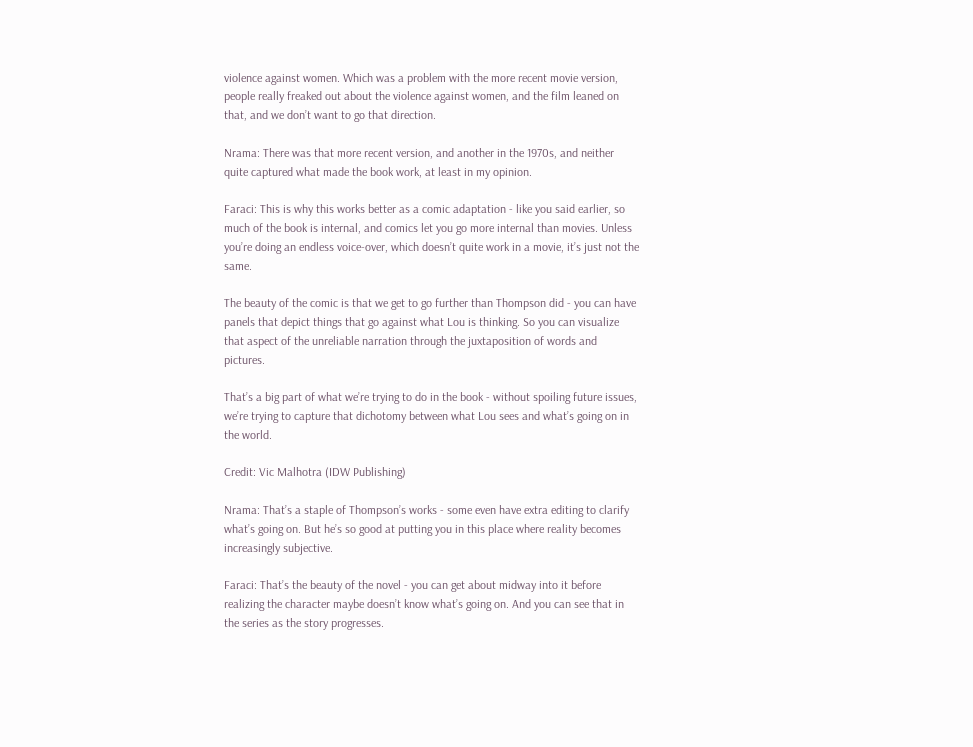violence against women. Which was a problem with the more recent movie version, people really freaked out about the violence against women, and the film leaned on that, and we don’t want to go that direction.

Nrama: There was that more recent version, and another in the 1970s, and neither quite captured what made the book work, at least in my opinion.

Faraci: This is why this works better as a comic adaptation - like you said earlier, so much of the book is internal, and comics let you go more internal than movies. Unless you’re doing an endless voice-over, which doesn’t quite work in a movie, it’s just not the same.

The beauty of the comic is that we get to go further than Thompson did - you can have panels that depict things that go against what Lou is thinking. So you can visualize that aspect of the unreliable narration through the juxtaposition of words and pictures.

That’s a big part of what we’re trying to do in the book - without spoiling future issues, we’re trying to capture that dichotomy between what Lou sees and what’s going on in the world.

Credit: Vic Malhotra (IDW Publishing)

Nrama: That’s a staple of Thompson’s works - some even have extra editing to clarify what’s going on. But he’s so good at putting you in this place where reality becomes increasingly subjective.

Faraci: That’s the beauty of the novel - you can get about midway into it before realizing the character maybe doesn’t know what’s going on. And you can see that in the series as the story progresses.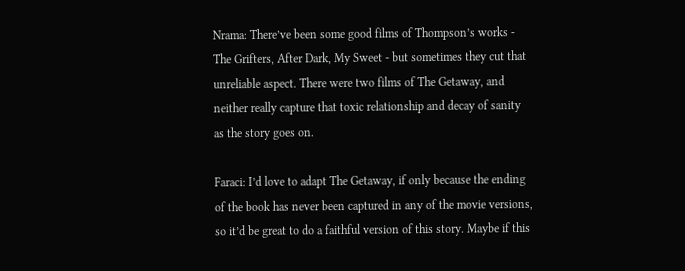Nrama: There’ve been some good films of Thompson’s works - The Grifters, After Dark, My Sweet - but sometimes they cut that unreliable aspect. There were two films of The Getaway, and neither really capture that toxic relationship and decay of sanity as the story goes on.

Faraci: I’d love to adapt The Getaway, if only because the ending of the book has never been captured in any of the movie versions, so it’d be great to do a faithful version of this story. Maybe if this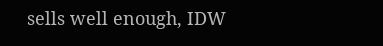sells well enough, IDW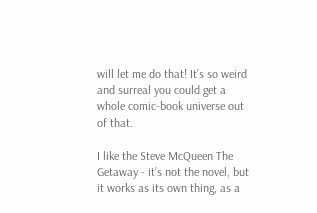will let me do that! It’s so weird and surreal you could get a whole comic-book universe out of that.

I like the Steve McQueen The Getaway - it’s not the novel, but it works as its own thing, as a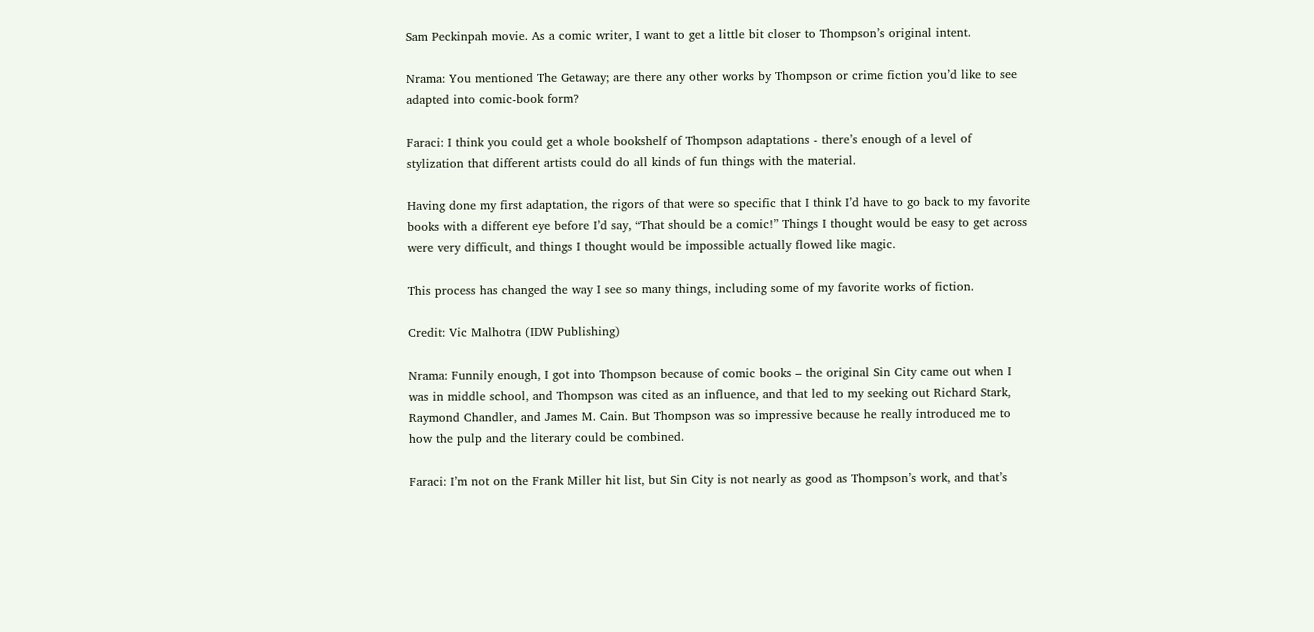Sam Peckinpah movie. As a comic writer, I want to get a little bit closer to Thompson’s original intent.

Nrama: You mentioned The Getaway; are there any other works by Thompson or crime fiction you’d like to see adapted into comic-book form?

Faraci: I think you could get a whole bookshelf of Thompson adaptations - there’s enough of a level of stylization that different artists could do all kinds of fun things with the material.

Having done my first adaptation, the rigors of that were so specific that I think I’d have to go back to my favorite books with a different eye before I’d say, “That should be a comic!” Things I thought would be easy to get across were very difficult, and things I thought would be impossible actually flowed like magic.

This process has changed the way I see so many things, including some of my favorite works of fiction.

Credit: Vic Malhotra (IDW Publishing)

Nrama: Funnily enough, I got into Thompson because of comic books – the original Sin City came out when I was in middle school, and Thompson was cited as an influence, and that led to my seeking out Richard Stark, Raymond Chandler, and James M. Cain. But Thompson was so impressive because he really introduced me to how the pulp and the literary could be combined.

Faraci: I’m not on the Frank Miller hit list, but Sin City is not nearly as good as Thompson’s work, and that’s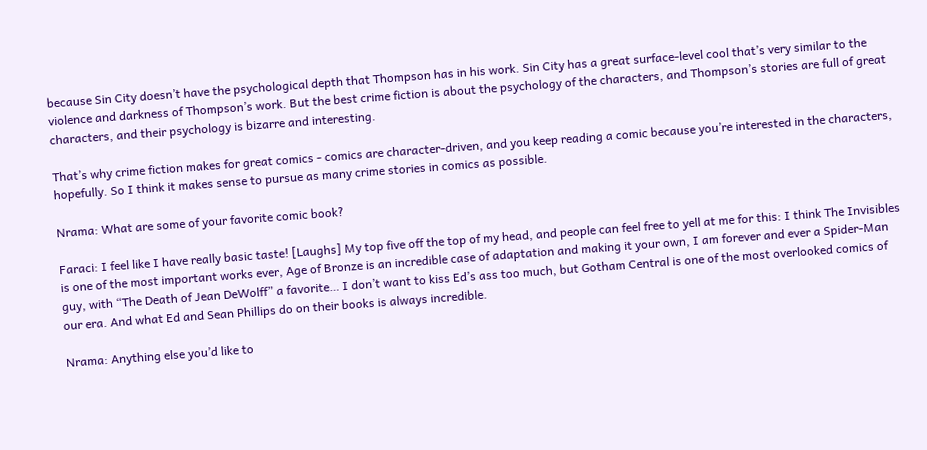because Sin City doesn’t have the psychological depth that Thompson has in his work. Sin City has a great surface-level cool that’s very similar to the violence and darkness of Thompson’s work. But the best crime fiction is about the psychology of the characters, and Thompson’s stories are full of great characters, and their psychology is bizarre and interesting.

That’s why crime fiction makes for great comics - comics are character-driven, and you keep reading a comic because you’re interested in the characters, hopefully. So I think it makes sense to pursue as many crime stories in comics as possible.

Nrama: What are some of your favorite comic book?

Faraci: I feel like I have really basic taste! [Laughs] My top five off the top of my head, and people can feel free to yell at me for this: I think The Invisibles is one of the most important works ever, Age of Bronze is an incredible case of adaptation and making it your own, I am forever and ever a Spider-Man guy, with “The Death of Jean DeWolff” a favorite… I don’t want to kiss Ed’s ass too much, but Gotham Central is one of the most overlooked comics of our era. And what Ed and Sean Phillips do on their books is always incredible.

Nrama: Anything else you’d like to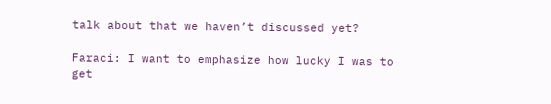talk about that we haven’t discussed yet?

Faraci: I want to emphasize how lucky I was to get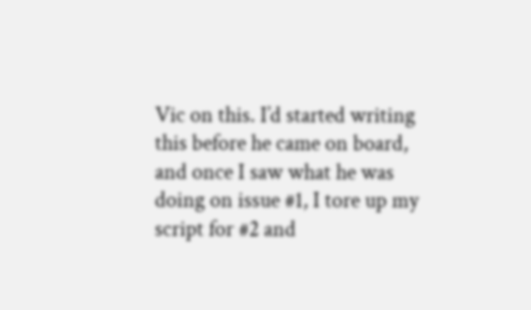Vic on this. I’d started writing this before he came on board, and once I saw what he was doing on issue #1, I tore up my script for #2 and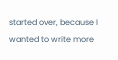started over, because I wanted to write more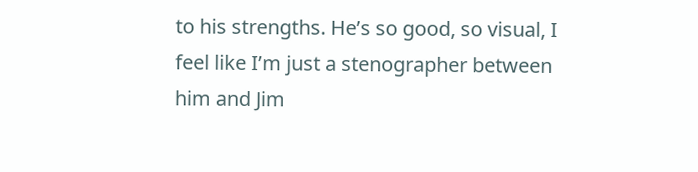to his strengths. He’s so good, so visual, I feel like I’m just a stenographer between him and Jim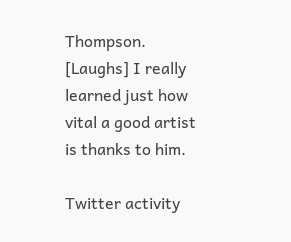Thompson. [Laughs] I really learned just how vital a good artist is thanks to him.

Twitter activity